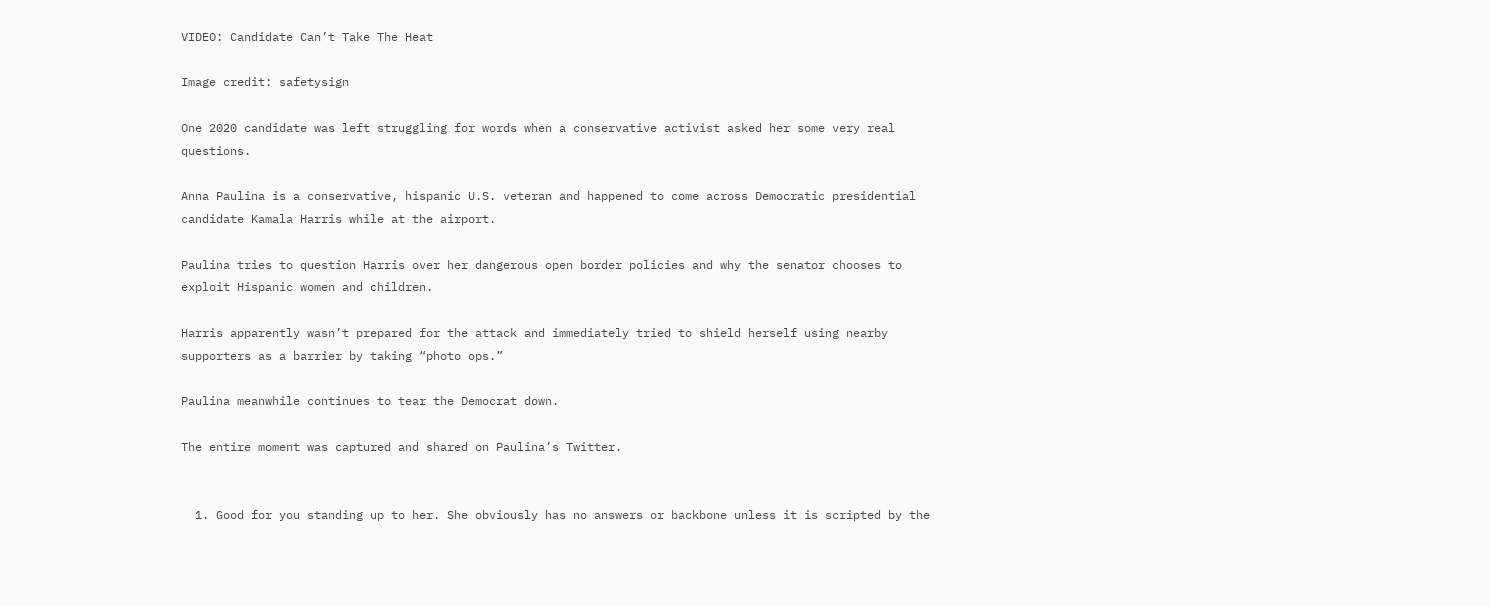VIDEO: Candidate Can’t Take The Heat

Image credit: safetysign

One 2020 candidate was left struggling for words when a conservative activist asked her some very real questions.

Anna Paulina is a conservative, hispanic U.S. veteran and happened to come across Democratic presidential candidate Kamala Harris while at the airport.

Paulina tries to question Harris over her dangerous open border policies and why the senator chooses to exploit Hispanic women and children.

Harris apparently wasn’t prepared for the attack and immediately tried to shield herself using nearby supporters as a barrier by taking “photo ops.”

Paulina meanwhile continues to tear the Democrat down.

The entire moment was captured and shared on Paulina’s Twitter.


  1. Good for you standing up to her. She obviously has no answers or backbone unless it is scripted by the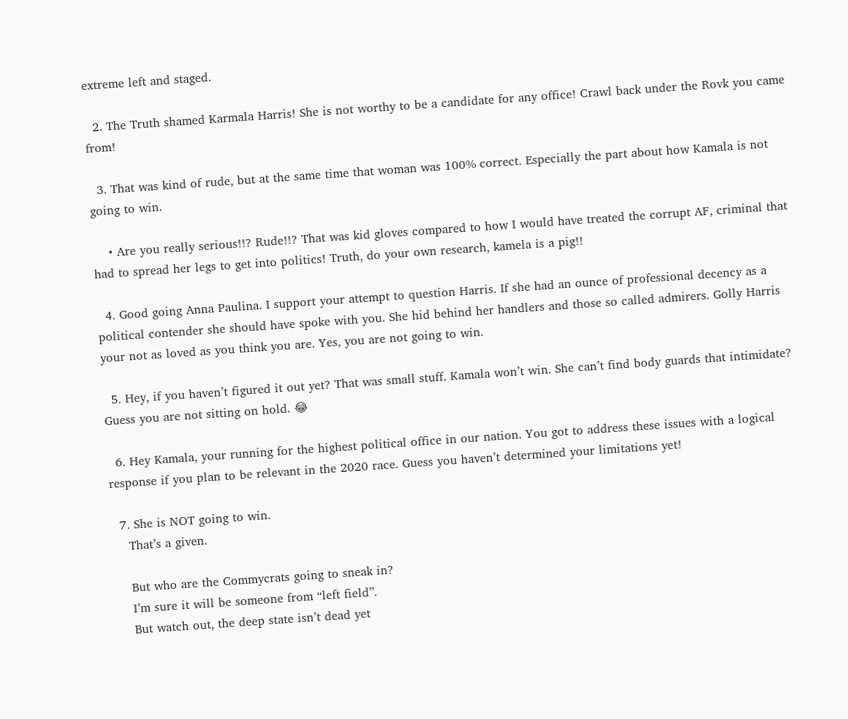extreme left and staged.

  2. The Truth shamed Karmala Harris! She is not worthy to be a candidate for any office! Crawl back under the Rovk you came from!

  3. That was kind of rude, but at the same time that woman was 100% correct. Especially the part about how Kamala is not going to win.

    • Are you really serious!!? Rude!!? That was kid gloves compared to how I would have treated the corrupt AF, criminal that had to spread her legs to get into politics! Truth, do your own research, kamela is a pig!!

  4. Good going Anna Paulina. I support your attempt to question Harris. If she had an ounce of professional decency as a political contender she should have spoke with you. She hid behind her handlers and those so called admirers. Golly Harris your not as loved as you think you are. Yes, you are not going to win.

  5. Hey, if you haven’t figured it out yet? That was small stuff. Kamala won’t win. She can’t find body guards that intimidate? Guess you are not sitting on hold. 😂

  6. Hey Kamala, your running for the highest political office in our nation. You got to address these issues with a logical response if you plan to be relevant in the 2020 race. Guess you haven’t determined your limitations yet!

  7. She is NOT going to win.
    That’s a given.

    But who are the Commycrats going to sneak in?
    I’m sure it will be someone from “left field”.
    But watch out, the deep state isn’t dead yet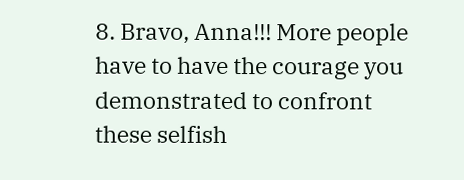8. Bravo, Anna!!! More people have to have the courage you demonstrated to confront these selfish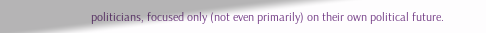politicians, focused only (not even primarily) on their own political future.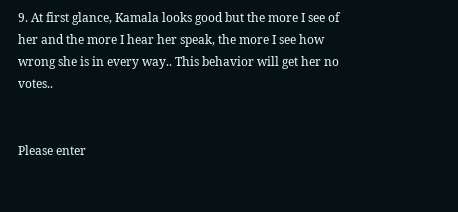9. At first glance, Kamala looks good but the more I see of her and the more I hear her speak, the more I see how wrong she is in every way.. This behavior will get her no votes..


Please enter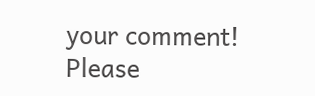your comment!
Please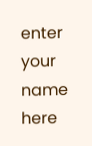enter your name here